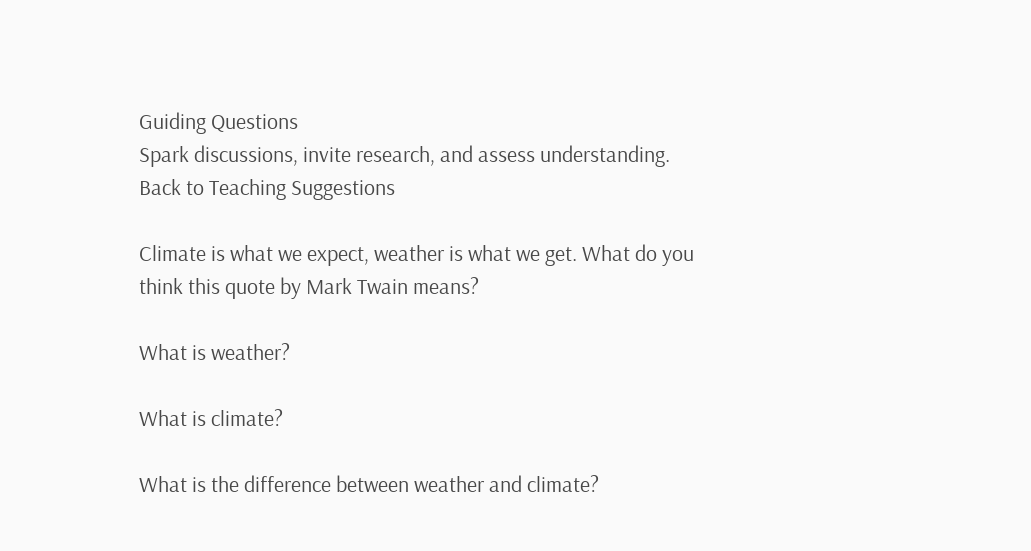Guiding Questions
Spark discussions, invite research, and assess understanding.
Back to Teaching Suggestions

Climate is what we expect, weather is what we get. What do you think this quote by Mark Twain means?

What is weather?

What is climate?

What is the difference between weather and climate?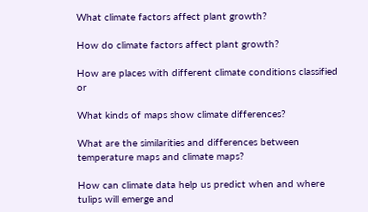What climate factors affect plant growth?

How do climate factors affect plant growth?

How are places with different climate conditions classified or

What kinds of maps show climate differences?

What are the similarities and differences between temperature maps and climate maps?

How can climate data help us predict when and where tulips will emerge and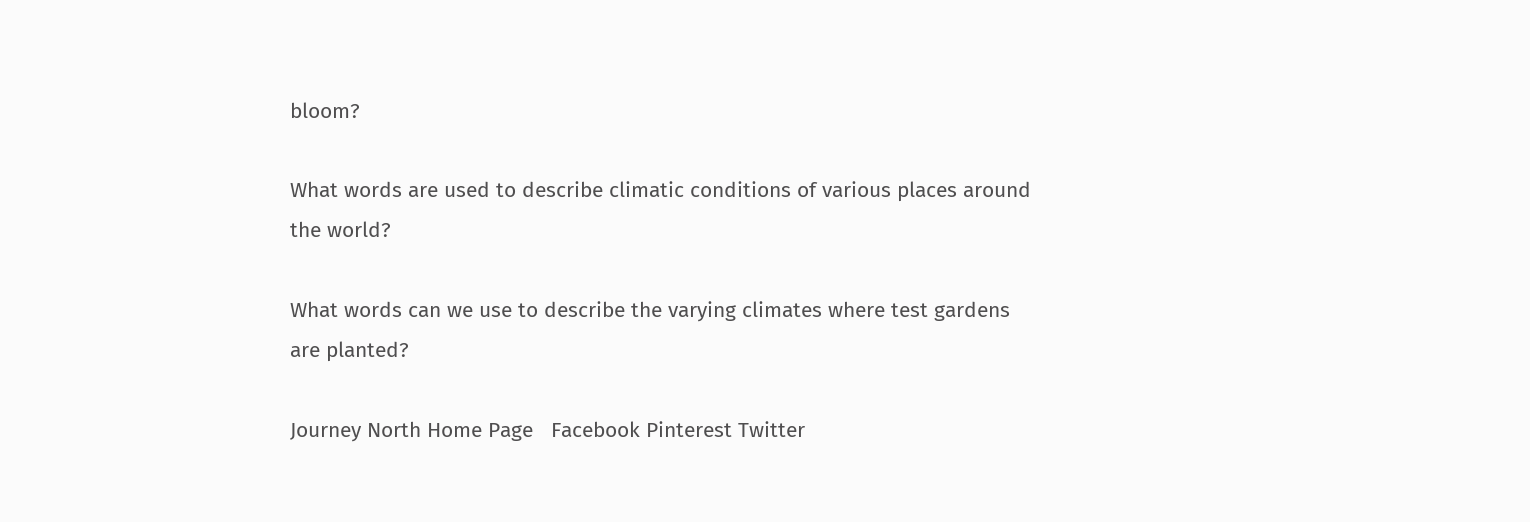bloom?

What words are used to describe climatic conditions of various places around the world?

What words can we use to describe the varying climates where test gardens are planted?

Journey North Home Page   Facebook Pinterest Twitter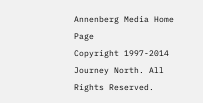Annenberg Media Home Page
Copyright 1997-2014 Journey North. All Rights Reserved.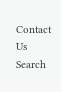Contact Us    Search